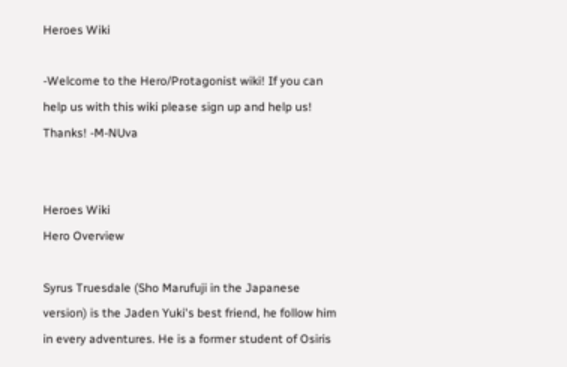Heroes Wiki

-Welcome to the Hero/Protagonist wiki! If you can help us with this wiki please sign up and help us! Thanks! -M-NUva


Heroes Wiki
Hero Overview

Syrus Truesdale (Sho Marufuji in the Japanese version) is the Jaden Yuki's best friend, he follow him in every adventures. He is a former student of Osiris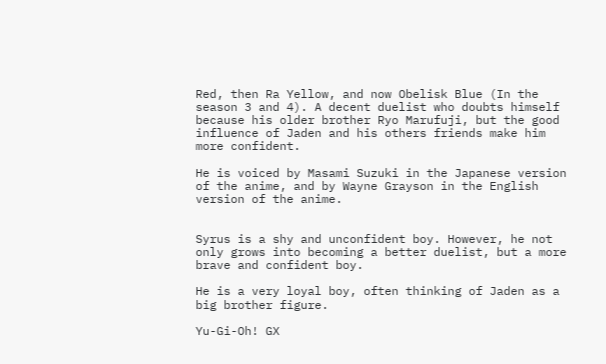Red, then Ra Yellow, and now Obelisk Blue (In the season 3 and 4). A decent duelist who doubts himself because his older brother Ryo Marufuji, but the good influence of Jaden and his others friends make him more confident.

He is voiced by Masami Suzuki in the Japanese version of the anime, and by Wayne Grayson in the English version of the anime.


Syrus is a shy and unconfident boy. However, he not only grows into becoming a better duelist, but a more brave and confident boy.

He is a very loyal boy, often thinking of Jaden as a big brother figure.

Yu-Gi-Oh! GX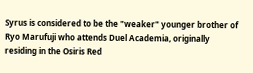Syrus is considered to be the "weaker" younger brother of Ryo Marufuji who attends Duel Academia, originally residing in the Osiris Red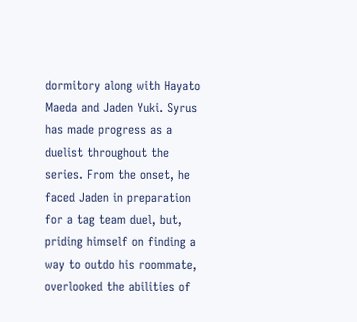dormitory along with Hayato Maeda and Jaden Yuki. Syrus has made progress as a duelist throughout the series. From the onset, he faced Jaden in preparation for a tag team duel, but, priding himself on finding a way to outdo his roommate, overlooked the abilities of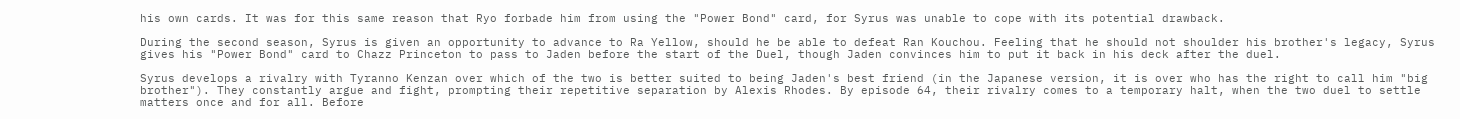his own cards. It was for this same reason that Ryo forbade him from using the "Power Bond" card, for Syrus was unable to cope with its potential drawback.

During the second season, Syrus is given an opportunity to advance to Ra Yellow, should he be able to defeat Ran Kouchou. Feeling that he should not shoulder his brother's legacy, Syrus gives his "Power Bond" card to Chazz Princeton to pass to Jaden before the start of the Duel, though Jaden convinces him to put it back in his deck after the duel.

Syrus develops a rivalry with Tyranno Kenzan over which of the two is better suited to being Jaden's best friend (in the Japanese version, it is over who has the right to call him "big brother"). They constantly argue and fight, prompting their repetitive separation by Alexis Rhodes. By episode 64, their rivalry comes to a temporary halt, when the two duel to settle matters once and for all. Before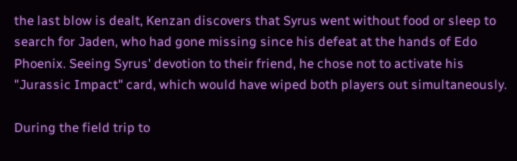the last blow is dealt, Kenzan discovers that Syrus went without food or sleep to search for Jaden, who had gone missing since his defeat at the hands of Edo Phoenix. Seeing Syrus' devotion to their friend, he chose not to activate his "Jurassic Impact" card, which would have wiped both players out simultaneously.

During the field trip to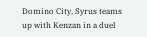Domino City, Syrus teams up with Kenzan in a duel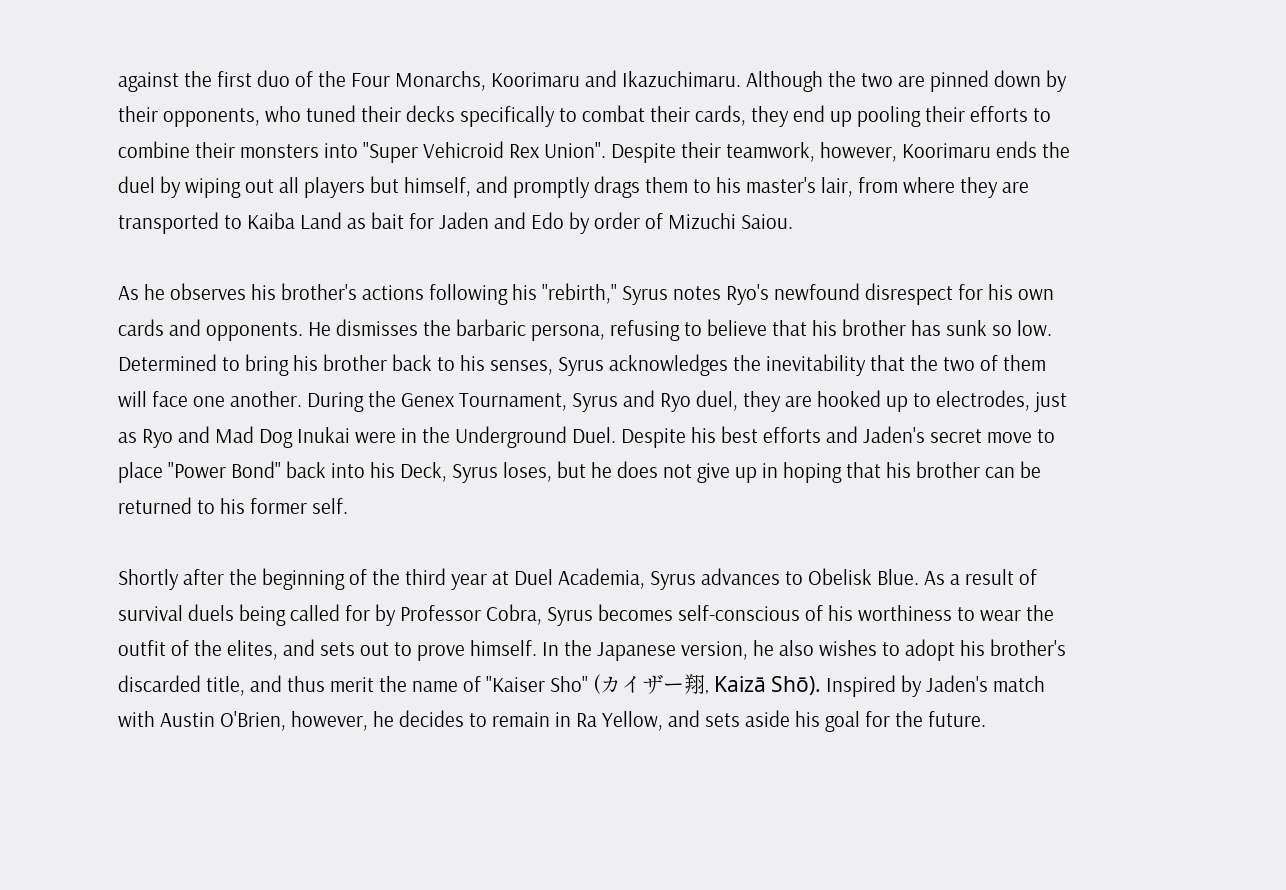against the first duo of the Four Monarchs, Koorimaru and Ikazuchimaru. Although the two are pinned down by their opponents, who tuned their decks specifically to combat their cards, they end up pooling their efforts to combine their monsters into "Super Vehicroid Rex Union". Despite their teamwork, however, Koorimaru ends the duel by wiping out all players but himself, and promptly drags them to his master's lair, from where they are transported to Kaiba Land as bait for Jaden and Edo by order of Mizuchi Saiou.

As he observes his brother's actions following his "rebirth," Syrus notes Ryo's newfound disrespect for his own cards and opponents. He dismisses the barbaric persona, refusing to believe that his brother has sunk so low. Determined to bring his brother back to his senses, Syrus acknowledges the inevitability that the two of them will face one another. During the Genex Tournament, Syrus and Ryo duel, they are hooked up to electrodes, just as Ryo and Mad Dog Inukai were in the Underground Duel. Despite his best efforts and Jaden's secret move to place "Power Bond" back into his Deck, Syrus loses, but he does not give up in hoping that his brother can be returned to his former self.

Shortly after the beginning of the third year at Duel Academia, Syrus advances to Obelisk Blue. As a result of survival duels being called for by Professor Cobra, Syrus becomes self-conscious of his worthiness to wear the outfit of the elites, and sets out to prove himself. In the Japanese version, he also wishes to adopt his brother's discarded title, and thus merit the name of "Kaiser Sho" (カイザー翔, Kaizā Shō). Inspired by Jaden's match with Austin O'Brien, however, he decides to remain in Ra Yellow, and sets aside his goal for the future.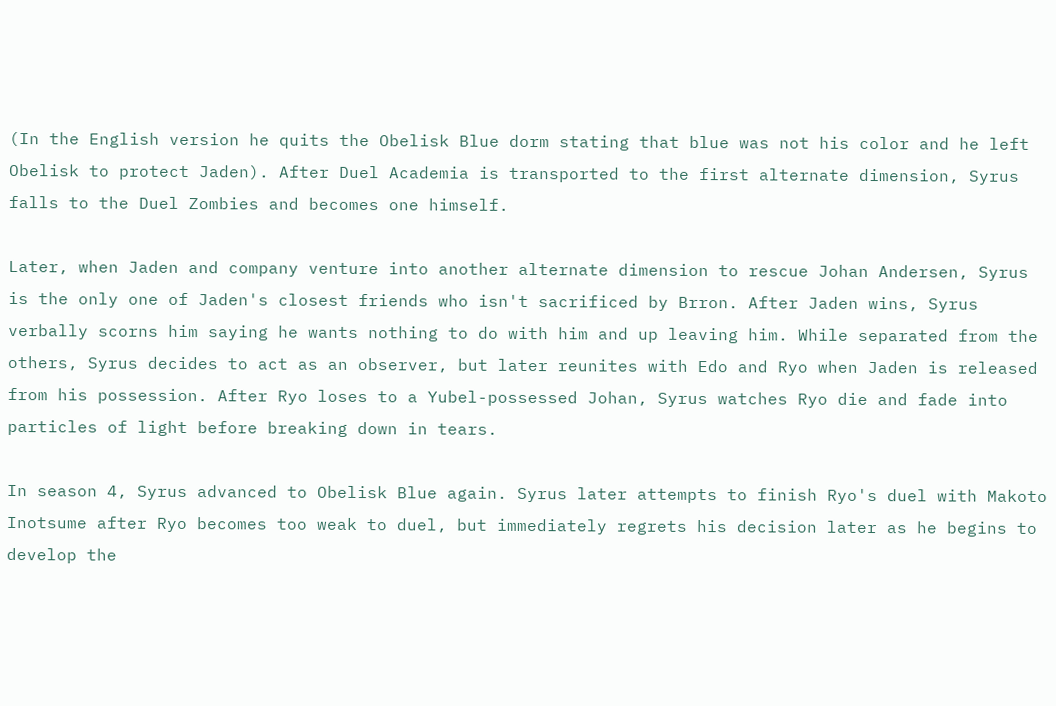(In the English version he quits the Obelisk Blue dorm stating that blue was not his color and he left Obelisk to protect Jaden). After Duel Academia is transported to the first alternate dimension, Syrus falls to the Duel Zombies and becomes one himself.

Later, when Jaden and company venture into another alternate dimension to rescue Johan Andersen, Syrus is the only one of Jaden's closest friends who isn't sacrificed by Brron. After Jaden wins, Syrus verbally scorns him saying he wants nothing to do with him and up leaving him. While separated from the others, Syrus decides to act as an observer, but later reunites with Edo and Ryo when Jaden is released from his possession. After Ryo loses to a Yubel-possessed Johan, Syrus watches Ryo die and fade into particles of light before breaking down in tears.

In season 4, Syrus advanced to Obelisk Blue again. Syrus later attempts to finish Ryo's duel with Makoto Inotsume after Ryo becomes too weak to duel, but immediately regrets his decision later as he begins to develop the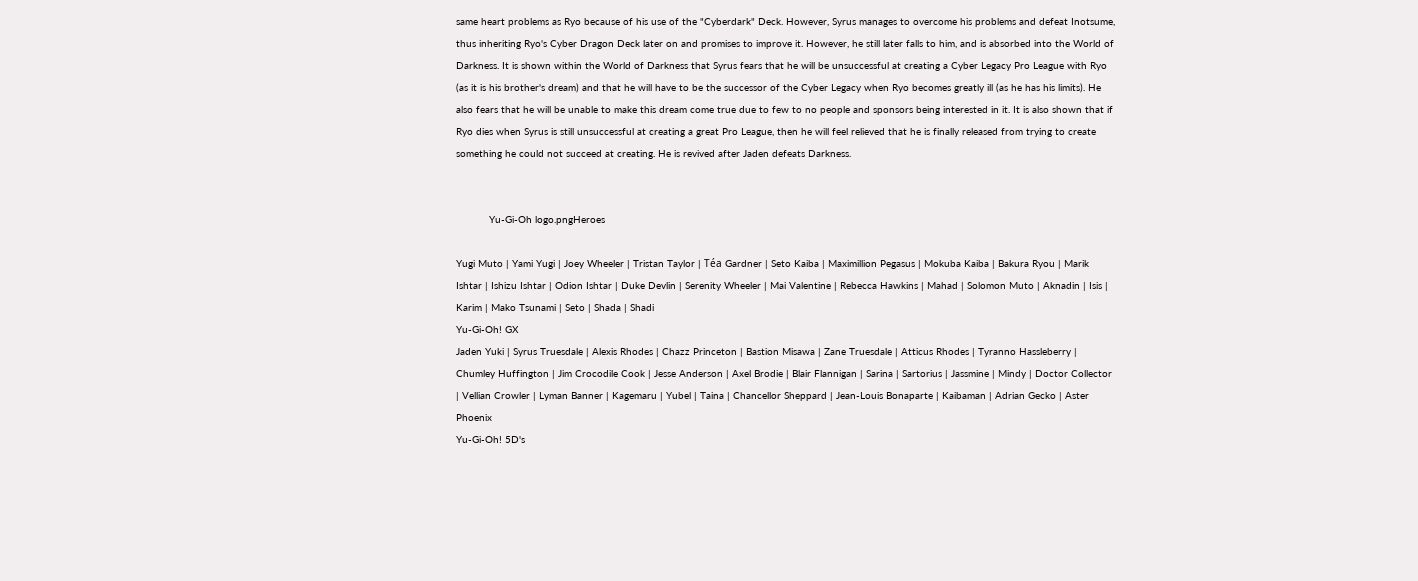same heart problems as Ryo because of his use of the "Cyberdark" Deck. However, Syrus manages to overcome his problems and defeat Inotsume, thus inheriting Ryo's Cyber Dragon Deck later on and promises to improve it. However, he still later falls to him, and is absorbed into the World of Darkness. It is shown within the World of Darkness that Syrus fears that he will be unsuccessful at creating a Cyber Legacy Pro League with Ryo (as it is his brother's dream) and that he will have to be the successor of the Cyber Legacy when Ryo becomes greatly ill (as he has his limits). He also fears that he will be unable to make this dream come true due to few to no people and sponsors being interested in it. It is also shown that if Ryo dies when Syrus is still unsuccessful at creating a great Pro League, then he will feel relieved that he is finally released from trying to create something he could not succeed at creating. He is revived after Jaden defeats Darkness.


           Yu-Gi-Oh logo.pngHeroes

Yugi Muto | Yami Yugi | Joey Wheeler | Tristan Taylor | Téa Gardner | Seto Kaiba | Maximillion Pegasus | Mokuba Kaiba | Bakura Ryou | Marik Ishtar | Ishizu Ishtar | Odion Ishtar | Duke Devlin | Serenity Wheeler | Mai Valentine | Rebecca Hawkins | Mahad | Solomon Muto | Aknadin | Isis | Karim | Mako Tsunami | Seto | Shada | Shadi
Yu-Gi-Oh! GX
Jaden Yuki | Syrus Truesdale | Alexis Rhodes | Chazz Princeton | Bastion Misawa | Zane Truesdale | Atticus Rhodes | Tyranno Hassleberry | Chumley Huffington | Jim Crocodile Cook | Jesse Anderson | Axel Brodie | Blair Flannigan | Sarina | Sartorius | Jassmine | Mindy | Doctor Collector | Vellian Crowler | Lyman Banner | Kagemaru | Yubel | Taina | Chancellor Sheppard | Jean-Louis Bonaparte | Kaibaman | Adrian Gecko | Aster Phoenix
Yu-Gi-Oh! 5D's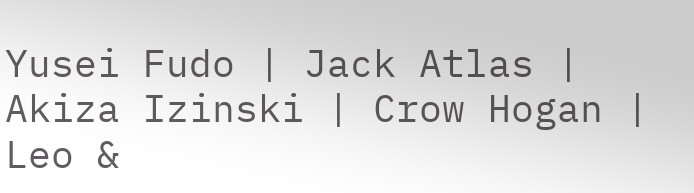Yusei Fudo | Jack Atlas | Akiza Izinski | Crow Hogan | Leo &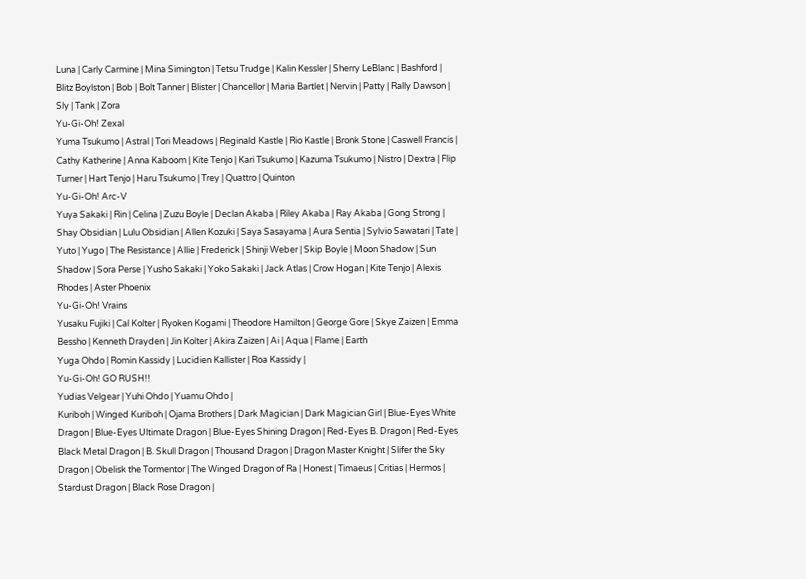Luna | Carly Carmine | Mina Simington | Tetsu Trudge | Kalin Kessler | Sherry LeBlanc | Bashford | Blitz Boylston | Bob | Bolt Tanner | Blister | Chancellor | Maria Bartlet | Nervin | Patty | Rally Dawson | Sly | Tank | Zora
Yu-Gi-Oh! Zexal
Yuma Tsukumo | Astral | Tori Meadows | Reginald Kastle | Rio Kastle | Bronk Stone | Caswell Francis | Cathy Katherine | Anna Kaboom | Kite Tenjo | Kari Tsukumo | Kazuma Tsukumo | Nistro | Dextra | Flip Turner | Hart Tenjo | Haru Tsukumo | Trey | Quattro | Quinton
Yu-Gi-Oh! Arc-V
Yuya Sakaki | Rin | Celina | Zuzu Boyle | Declan Akaba | Riley Akaba | Ray Akaba | Gong Strong | Shay Obsidian | Lulu Obsidian | Allen Kozuki | Saya Sasayama | Aura Sentia | Sylvio Sawatari | Tate | Yuto | Yugo | The Resistance | Allie | Frederick | Shinji Weber | Skip Boyle | Moon Shadow | Sun Shadow | Sora Perse | Yusho Sakaki | Yoko Sakaki | Jack Atlas | Crow Hogan | Kite Tenjo | Alexis Rhodes | Aster Phoenix
Yu-Gi-Oh! Vrains
Yusaku Fujiki | Cal Kolter | Ryoken Kogami | Theodore Hamilton | George Gore | Skye Zaizen | Emma Bessho | Kenneth Drayden | Jin Kolter | Akira Zaizen | Ai | Aqua | Flame | Earth
Yuga Ohdo | Romin Kassidy | Lucidien Kallister | Roa Kassidy |
Yu-Gi-Oh! GO RUSH!!
Yudias Velgear | Yuhi Ohdo | Yuamu Ohdo |
Kuriboh | Winged Kuriboh | Ojama Brothers | Dark Magician | Dark Magician Girl | Blue-Eyes White Dragon | Blue-Eyes Ultimate Dragon | Blue-Eyes Shining Dragon | Red-Eyes B. Dragon | Red-Eyes Black Metal Dragon | B. Skull Dragon | Thousand Dragon | Dragon Master Knight | Slifer the Sky Dragon | Obelisk the Tormentor | The Winged Dragon of Ra | Honest | Timaeus | Critias | Hermos | Stardust Dragon | Black Rose Dragon |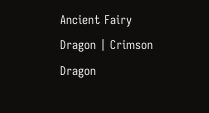Ancient Fairy Dragon | Crimson Dragon